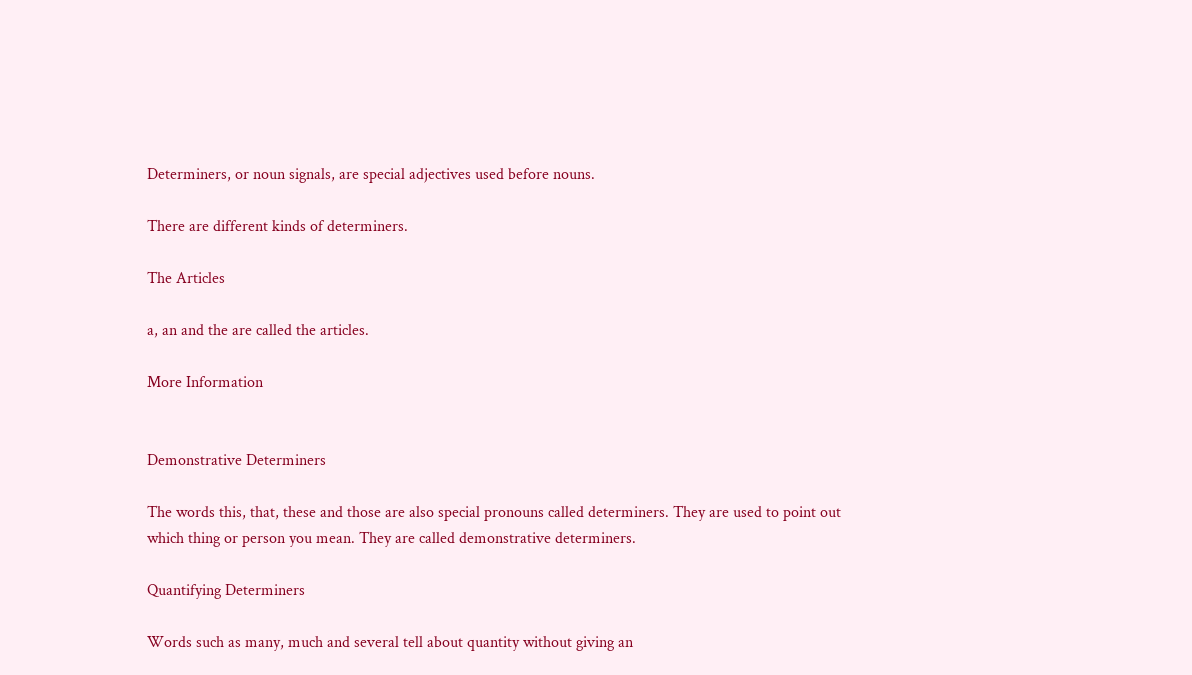Determiners, or noun signals, are special adjectives used before nouns.

There are different kinds of determiners.

The Articles

a, an and the are called the articles.

More Information


Demonstrative Determiners

The words this, that, these and those are also special pronouns called determiners. They are used to point out which thing or person you mean. They are called demonstrative determiners.

Quantifying Determiners

Words such as many, much and several tell about quantity without giving an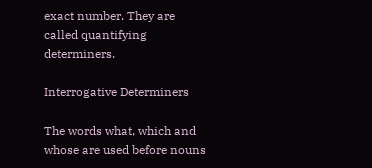exact number. They are called quantifying determiners.

Interrogative Determiners

The words what, which and whose are used before nouns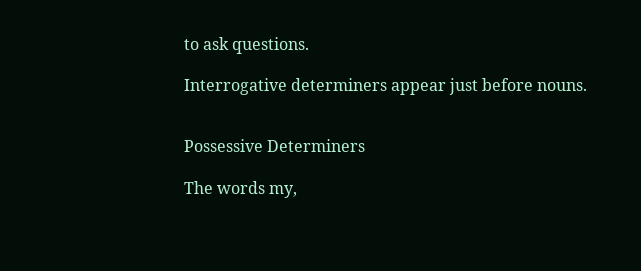to ask questions.

Interrogative determiners appear just before nouns.


Possessive Determiners

The words my,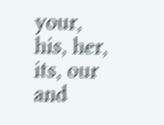your, his, her, its, our and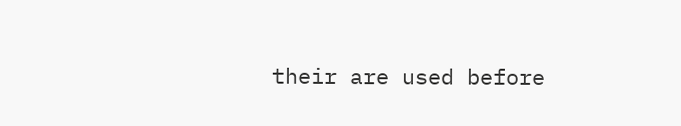their are used before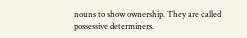nouns to show ownership. They are called possessive determiners.